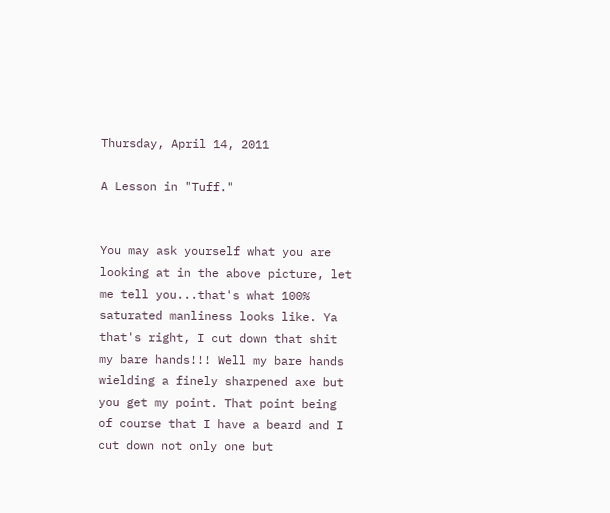Thursday, April 14, 2011

A Lesson in "Tuff."


You may ask yourself what you are looking at in the above picture, let me tell you...that's what 100% saturated manliness looks like. Ya that's right, I cut down that shit my bare hands!!! Well my bare hands wielding a finely sharpened axe but you get my point. That point being of course that I have a beard and I cut down not only one but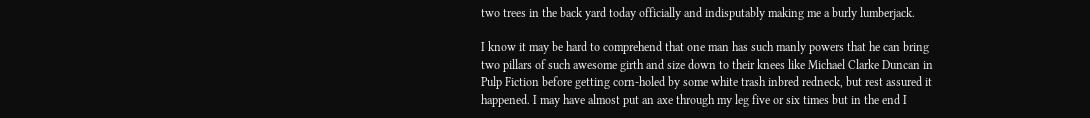two trees in the back yard today officially and indisputably making me a burly lumberjack.

I know it may be hard to comprehend that one man has such manly powers that he can bring two pillars of such awesome girth and size down to their knees like Michael Clarke Duncan in Pulp Fiction before getting corn-holed by some white trash inbred redneck, but rest assured it happened. I may have almost put an axe through my leg five or six times but in the end I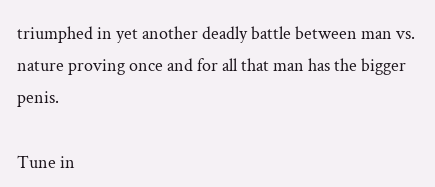triumphed in yet another deadly battle between man vs. nature proving once and for all that man has the bigger penis.

Tune in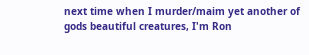next time when I murder/maim yet another of gods beautiful creatures, I'm Ron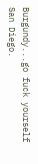Burgundy...go fuck yourself San Diego.